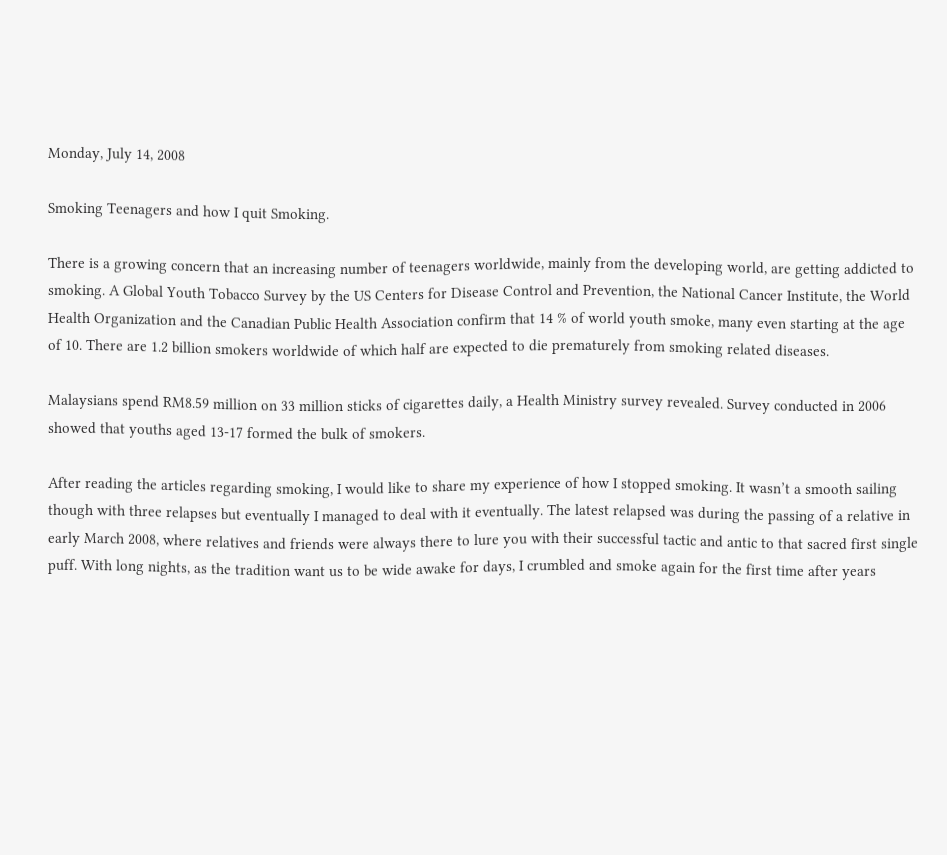Monday, July 14, 2008

Smoking Teenagers and how I quit Smoking.

There is a growing concern that an increasing number of teenagers worldwide, mainly from the developing world, are getting addicted to smoking. A Global Youth Tobacco Survey by the US Centers for Disease Control and Prevention, the National Cancer Institute, the World Health Organization and the Canadian Public Health Association confirm that 14 % of world youth smoke, many even starting at the age of 10. There are 1.2 billion smokers worldwide of which half are expected to die prematurely from smoking related diseases.

Malaysians spend RM8.59 million on 33 million sticks of cigarettes daily, a Health Ministry survey revealed. Survey conducted in 2006 showed that youths aged 13-17 formed the bulk of smokers.

After reading the articles regarding smoking, I would like to share my experience of how I stopped smoking. It wasn’t a smooth sailing though with three relapses but eventually I managed to deal with it eventually. The latest relapsed was during the passing of a relative in early March 2008, where relatives and friends were always there to lure you with their successful tactic and antic to that sacred first single puff. With long nights, as the tradition want us to be wide awake for days, I crumbled and smoke again for the first time after years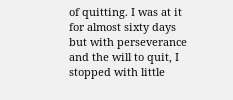of quitting. I was at it for almost sixty days but with perseverance and the will to quit, I stopped with little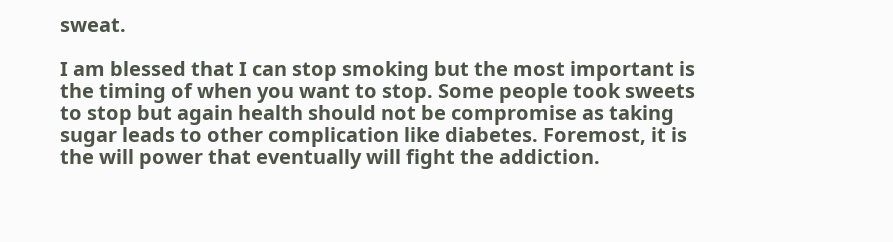sweat.

I am blessed that I can stop smoking but the most important is the timing of when you want to stop. Some people took sweets to stop but again health should not be compromise as taking sugar leads to other complication like diabetes. Foremost, it is the will power that eventually will fight the addiction.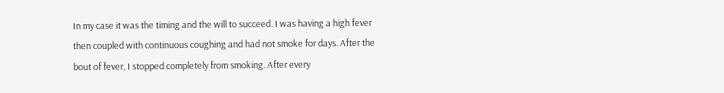In my case it was the timing and the will to succeed. I was having a high fever then coupled with continuous coughing and had not smoke for days. After the bout of fever, I stopped completely from smoking. After every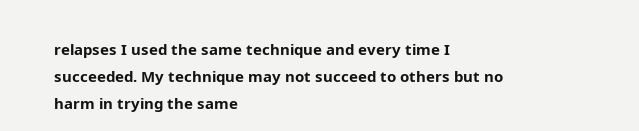relapses I used the same technique and every time I succeeded. My technique may not succeed to others but no harm in trying the same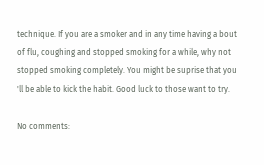technique. If you are a smoker and in any time having a bout of flu, coughing and stopped smoking for a while, why not stopped smoking completely. You might be suprise that you 'll be able to kick the habit. Good luck to those want to try.

No comments: